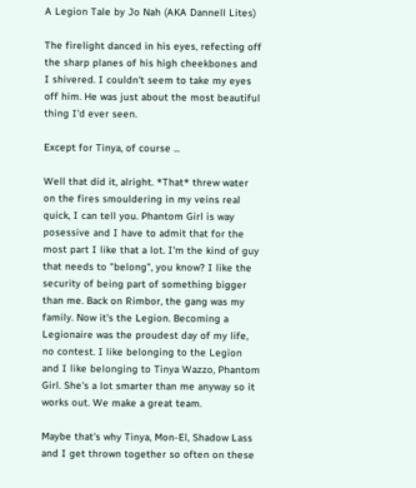A Legion Tale by Jo Nah (AKA Dannell Lites)

The firelight danced in his eyes, refecting off the sharp planes of his high cheekbones and I shivered. I couldn't seem to take my eyes off him. He was just about the most beautiful thing I'd ever seen.

Except for Tinya, of course ...

Well that did it, alright. *That* threw water on the fires smouldering in my veins real quick, I can tell you. Phantom Girl is way posessive and I have to admit that for the most part I like that a lot. I'm the kind of guy that needs to "belong", you know? I like the security of being part of something bigger than me. Back on Rimbor, the gang was my family. Now it's the Legion. Becoming a Legionaire was the proudest day of my life, no contest. I like belonging to the Legion and I like belonging to Tinya Wazzo, Phantom Girl. She's a lot smarter than me anyway so it works out. We make a great team.

Maybe that's why Tinya, Mon-El, Shadow Lass and I get thrown together so often on these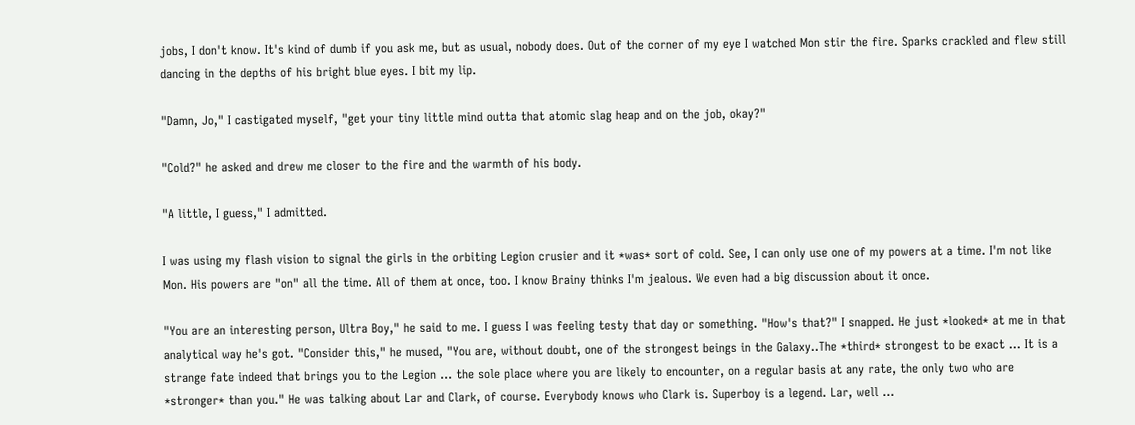jobs, I don't know. It's kind of dumb if you ask me, but as usual, nobody does. Out of the corner of my eye I watched Mon stir the fire. Sparks crackled and flew still dancing in the depths of his bright blue eyes. I bit my lip.

"Damn, Jo," I castigated myself, "get your tiny little mind outta that atomic slag heap and on the job, okay?"

"Cold?" he asked and drew me closer to the fire and the warmth of his body.

"A little, I guess," I admitted.

I was using my flash vision to signal the girls in the orbiting Legion crusier and it *was* sort of cold. See, I can only use one of my powers at a time. I'm not like Mon. His powers are "on" all the time. All of them at once, too. I know Brainy thinks I'm jealous. We even had a big discussion about it once.

"You are an interesting person, Ultra Boy," he said to me. I guess I was feeling testy that day or something. "How's that?" I snapped. He just *looked* at me in that analytical way he's got. "Consider this," he mused, "You are, without doubt, one of the strongest beings in the Galaxy..The *third* strongest to be exact ... It is a strange fate indeed that brings you to the Legion ... the sole place where you are likely to encounter, on a regular basis at any rate, the only two who are *stronger* than you." He was talking about Lar and Clark, of course. Everybody knows who Clark is. Superboy is a legend. Lar, well ...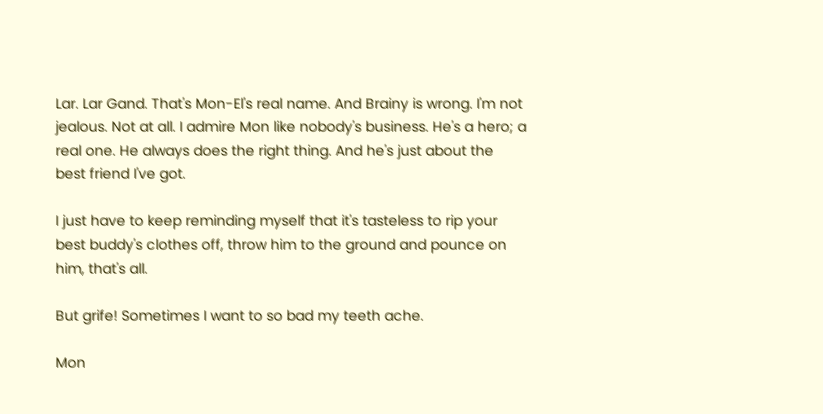Lar. Lar Gand. That's Mon-El's real name. And Brainy is wrong. I'm not jealous. Not at all. I admire Mon like nobody's business. He's a hero; a real one. He always does the right thing. And he's just about the best friend I've got.

I just have to keep reminding myself that it's tasteless to rip your best buddy's clothes off, throw him to the ground and pounce on him, that's all.

But grife! Sometimes I want to so bad my teeth ache.

Mon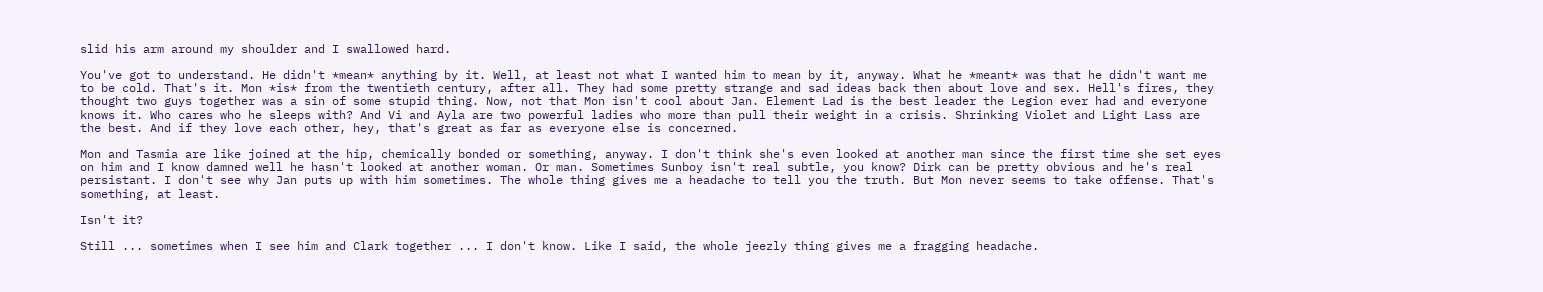slid his arm around my shoulder and I swallowed hard.

You've got to understand. He didn't *mean* anything by it. Well, at least not what I wanted him to mean by it, anyway. What he *meant* was that he didn't want me to be cold. That's it. Mon *is* from the twentieth century, after all. They had some pretty strange and sad ideas back then about love and sex. Hell's fires, they thought two guys together was a sin of some stupid thing. Now, not that Mon isn't cool about Jan. Element Lad is the best leader the Legion ever had and everyone knows it. Who cares who he sleeps with? And Vi and Ayla are two powerful ladies who more than pull their weight in a crisis. Shrinking Violet and Light Lass are the best. And if they love each other, hey, that's great as far as everyone else is concerned.

Mon and Tasmia are like joined at the hip, chemically bonded or something, anyway. I don't think she's even looked at another man since the first time she set eyes on him and I know damned well he hasn't looked at another woman. Or man. Sometimes Sunboy isn't real subtle, you know? Dirk can be pretty obvious and he's real persistant. I don't see why Jan puts up with him sometimes. The whole thing gives me a headache to tell you the truth. But Mon never seems to take offense. That's something, at least.

Isn't it?

Still ... sometimes when I see him and Clark together ... I don't know. Like I said, the whole jeezly thing gives me a fragging headache.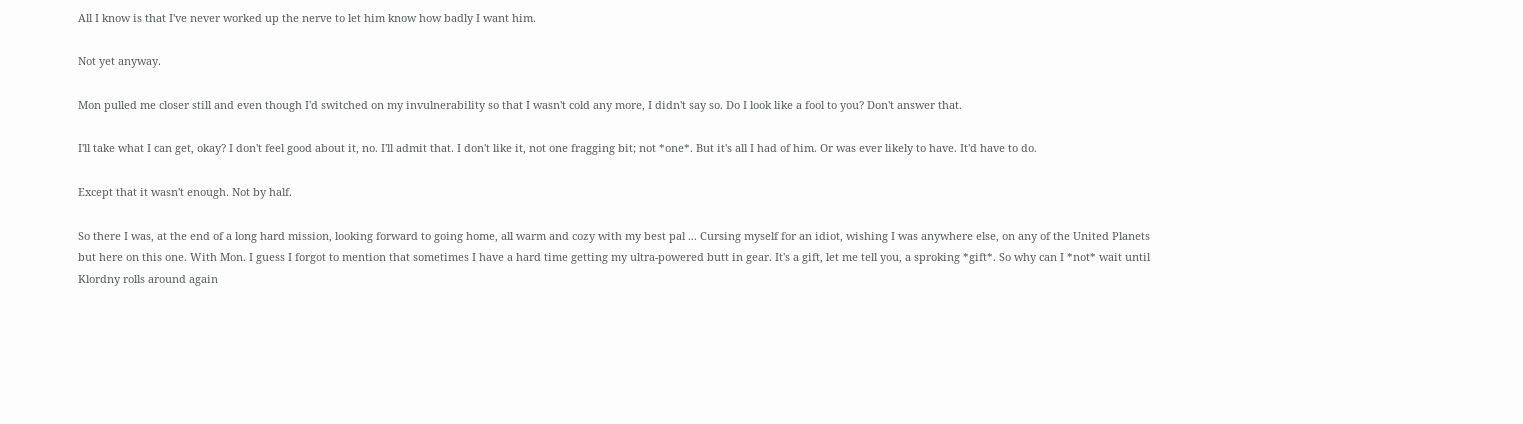All I know is that I've never worked up the nerve to let him know how badly I want him.

Not yet anyway.

Mon pulled me closer still and even though I'd switched on my invulnerability so that I wasn't cold any more, I didn't say so. Do I look like a fool to you? Don't answer that.

I'll take what I can get, okay? I don't feel good about it, no. I'll admit that. I don't like it, not one fragging bit; not *one*. But it's all I had of him. Or was ever likely to have. It'd have to do.

Except that it wasn't enough. Not by half.

So there I was, at the end of a long hard mission, looking forward to going home, all warm and cozy with my best pal ... Cursing myself for an idiot, wishing I was anywhere else, on any of the United Planets but here on this one. With Mon. I guess I forgot to mention that sometimes I have a hard time getting my ultra-powered butt in gear. It's a gift, let me tell you, a sproking *gift*. So why can I *not* wait until Klordny rolls around again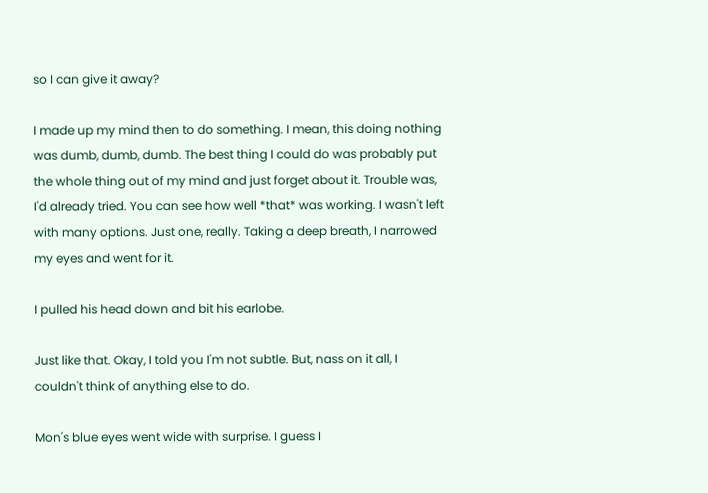so I can give it away?

I made up my mind then to do something. I mean, this doing nothing was dumb, dumb, dumb. The best thing I could do was probably put the whole thing out of my mind and just forget about it. Trouble was, I'd already tried. You can see how well *that* was working. I wasn't left with many options. Just one, really. Taking a deep breath, I narrowed my eyes and went for it.

I pulled his head down and bit his earlobe.

Just like that. Okay, I told you I'm not subtle. But, nass on it all, I couldn't think of anything else to do.

Mon's blue eyes went wide with surprise. I guess I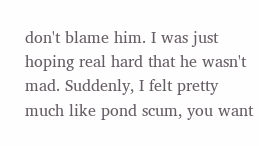don't blame him. I was just hoping real hard that he wasn't mad. Suddenly, I felt pretty much like pond scum, you want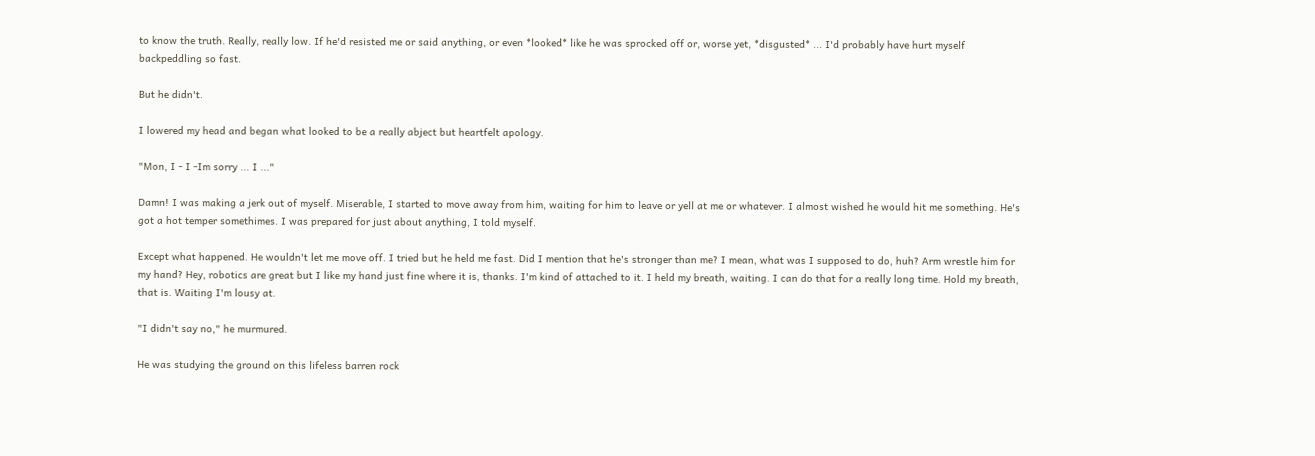to know the truth. Really, really low. If he'd resisted me or said anything, or even *looked* like he was sprocked off or, worse yet, *disgusted* ... I'd probably have hurt myself backpeddling so fast.

But he didn't.

I lowered my head and began what looked to be a really abject but heartfelt apology.

"Mon, I - I -Im sorry ... I ..."

Damn! I was making a jerk out of myself. Miserable, I started to move away from him, waiting for him to leave or yell at me or whatever. I almost wished he would hit me something. He's got a hot temper somethimes. I was prepared for just about anything, I told myself.

Except what happened. He wouldn't let me move off. I tried but he held me fast. Did I mention that he's stronger than me? I mean, what was I supposed to do, huh? Arm wrestle him for my hand? Hey, robotics are great but I like my hand just fine where it is, thanks. I'm kind of attached to it. I held my breath, waiting. I can do that for a really long time. Hold my breath, that is. Waiting I'm lousy at.

"I didn't say no," he murmured.

He was studying the ground on this lifeless barren rock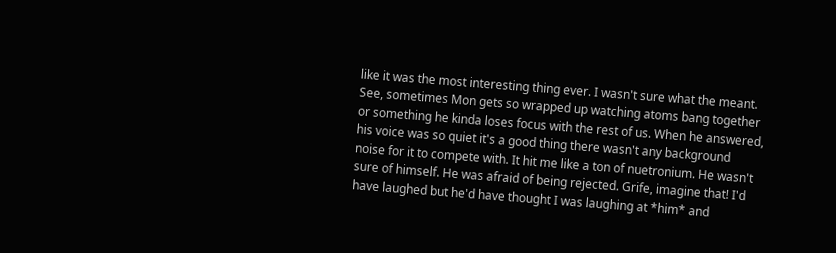like it was the most interesting thing ever. I wasn't sure what the meant. See, sometimes Mon gets so wrapped up watching atoms bang together or something he kinda loses focus with the rest of us. When he answered, his voice was so quiet it's a good thing there wasn't any background noise for it to compete with. It hit me like a ton of nuetronium. He wasn't sure of himself. He was afraid of being rejected. Grife, imagine that! I'd have laughed but he'd have thought I was laughing at *him* and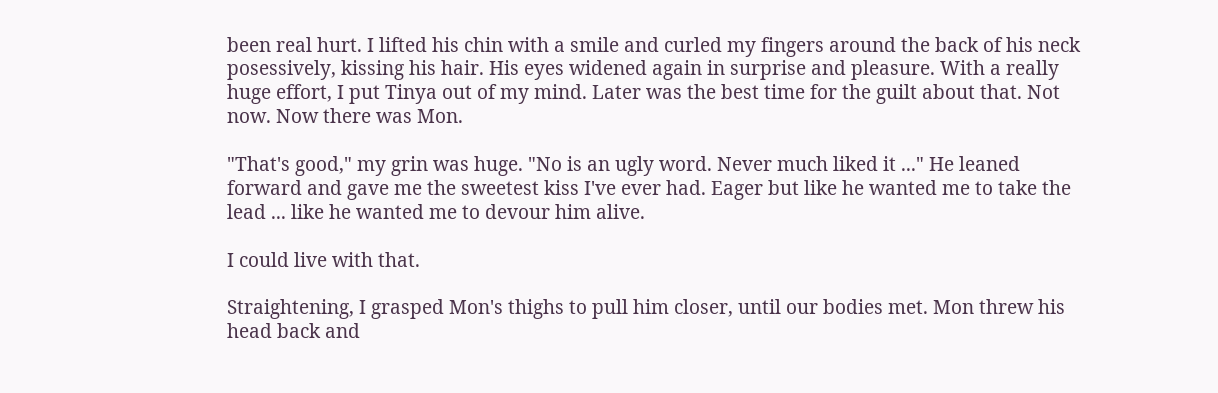been real hurt. I lifted his chin with a smile and curled my fingers around the back of his neck posessively, kissing his hair. His eyes widened again in surprise and pleasure. With a really huge effort, I put Tinya out of my mind. Later was the best time for the guilt about that. Not now. Now there was Mon.

"That's good," my grin was huge. "No is an ugly word. Never much liked it ..." He leaned forward and gave me the sweetest kiss I've ever had. Eager but like he wanted me to take the lead ... like he wanted me to devour him alive.

I could live with that.

Straightening, I grasped Mon's thighs to pull him closer, until our bodies met. Mon threw his head back and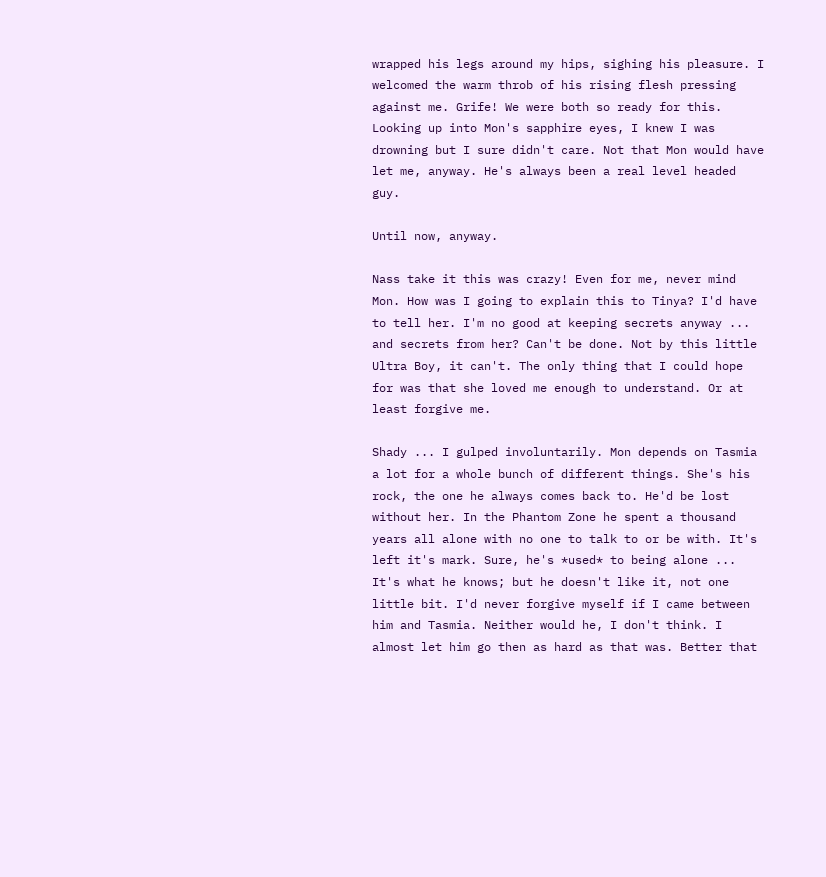wrapped his legs around my hips, sighing his pleasure. I welcomed the warm throb of his rising flesh pressing against me. Grife! We were both so ready for this. Looking up into Mon's sapphire eyes, I knew I was drowning but I sure didn't care. Not that Mon would have let me, anyway. He's always been a real level headed guy.

Until now, anyway.

Nass take it this was crazy! Even for me, never mind Mon. How was I going to explain this to Tinya? I'd have to tell her. I'm no good at keeping secrets anyway ... and secrets from her? Can't be done. Not by this little Ultra Boy, it can't. The only thing that I could hope for was that she loved me enough to understand. Or at least forgive me.

Shady ... I gulped involuntarily. Mon depends on Tasmia a lot for a whole bunch of different things. She's his rock, the one he always comes back to. He'd be lost without her. In the Phantom Zone he spent a thousand years all alone with no one to talk to or be with. It's left it's mark. Sure, he's *used* to being alone ... It's what he knows; but he doesn't like it, not one little bit. I'd never forgive myself if I came between him and Tasmia. Neither would he, I don't think. I almost let him go then as hard as that was. Better that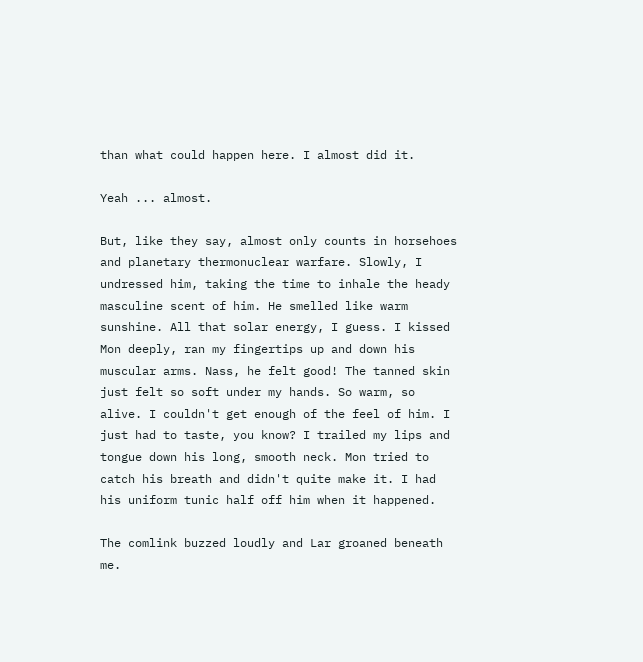than what could happen here. I almost did it.

Yeah ... almost.

But, like they say, almost only counts in horsehoes and planetary thermonuclear warfare. Slowly, I undressed him, taking the time to inhale the heady masculine scent of him. He smelled like warm sunshine. All that solar energy, I guess. I kissed Mon deeply, ran my fingertips up and down his muscular arms. Nass, he felt good! The tanned skin just felt so soft under my hands. So warm, so alive. I couldn't get enough of the feel of him. I just had to taste, you know? I trailed my lips and tongue down his long, smooth neck. Mon tried to catch his breath and didn't quite make it. I had his uniform tunic half off him when it happened.

The comlink buzzed loudly and Lar groaned beneath me.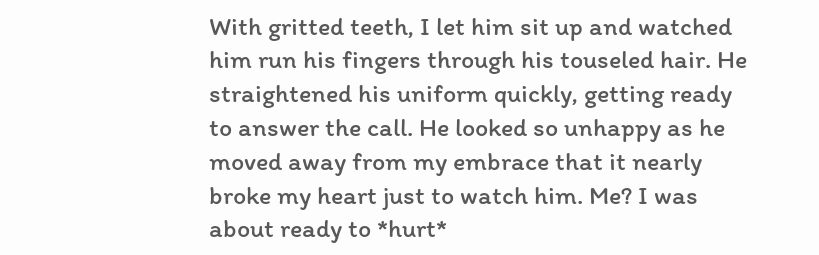With gritted teeth, I let him sit up and watched him run his fingers through his touseled hair. He straightened his uniform quickly, getting ready to answer the call. He looked so unhappy as he moved away from my embrace that it nearly broke my heart just to watch him. Me? I was about ready to *hurt*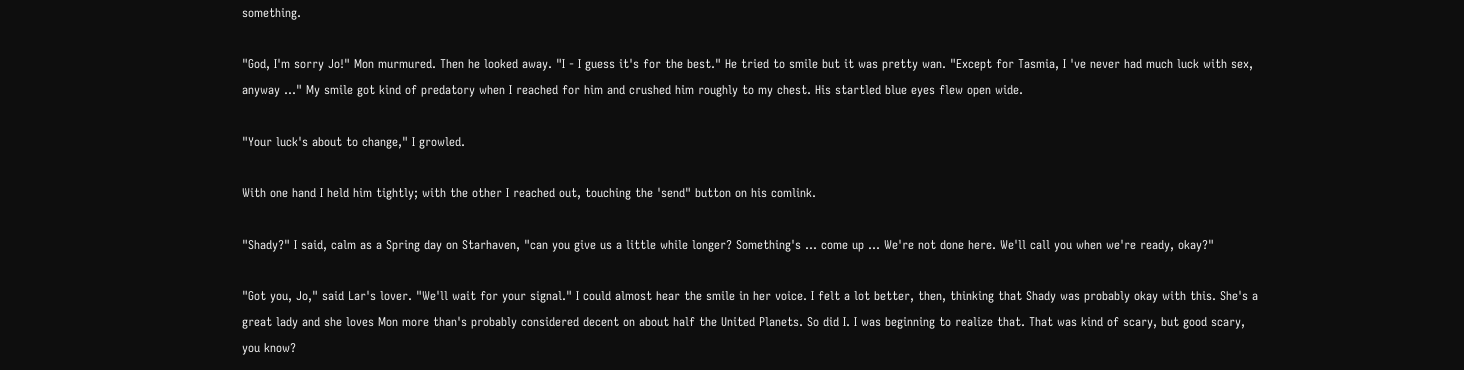something.

"God, I'm sorry Jo!" Mon murmured. Then he looked away. "I - I guess it's for the best." He tried to smile but it was pretty wan. "Except for Tasmia, I 've never had much luck with sex, anyway ..." My smile got kind of predatory when I reached for him and crushed him roughly to my chest. His startled blue eyes flew open wide.

"Your luck's about to change," I growled.

With one hand I held him tightly; with the other I reached out, touching the 'send" button on his comlink.

"Shady?" I said, calm as a Spring day on Starhaven, "can you give us a little while longer? Something's ... come up ... We're not done here. We'll call you when we're ready, okay?"

"Got you, Jo," said Lar's lover. "We'll wait for your signal." I could almost hear the smile in her voice. I felt a lot better, then, thinking that Shady was probably okay with this. She's a great lady and she loves Mon more than's probably considered decent on about half the United Planets. So did I. I was beginning to realize that. That was kind of scary, but good scary, you know?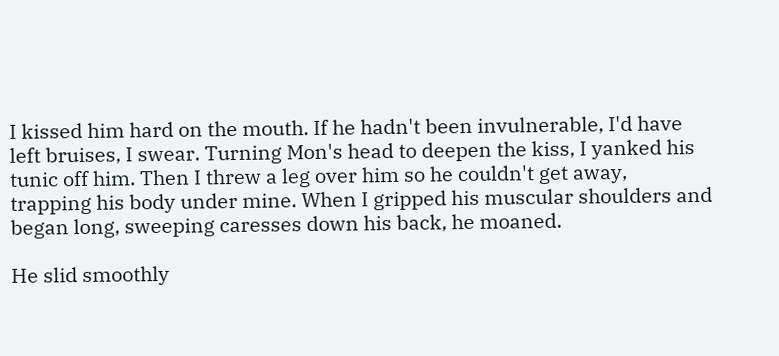I kissed him hard on the mouth. If he hadn't been invulnerable, I'd have left bruises, I swear. Turning Mon's head to deepen the kiss, I yanked his tunic off him. Then I threw a leg over him so he couldn't get away, trapping his body under mine. When I gripped his muscular shoulders and began long, sweeping caresses down his back, he moaned.

He slid smoothly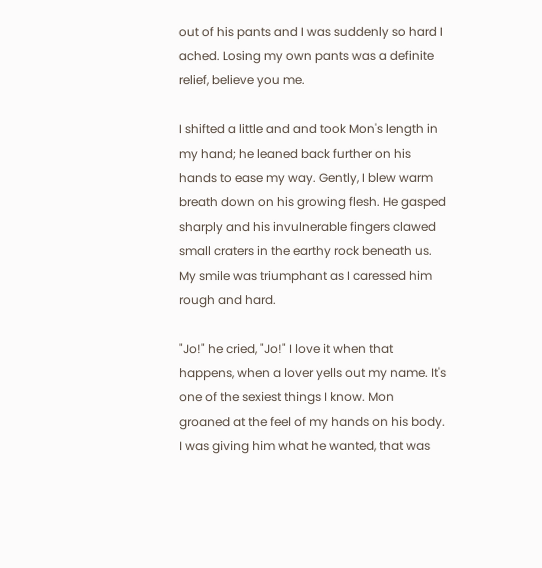out of his pants and I was suddenly so hard I ached. Losing my own pants was a definite relief, believe you me.

I shifted a little and and took Mon's length in my hand; he leaned back further on his hands to ease my way. Gently, I blew warm breath down on his growing flesh. He gasped sharply and his invulnerable fingers clawed small craters in the earthy rock beneath us. My smile was triumphant as I caressed him rough and hard.

"Jo!" he cried, "Jo!" I love it when that happens, when a lover yells out my name. It's one of the sexiest things I know. Mon groaned at the feel of my hands on his body. I was giving him what he wanted, that was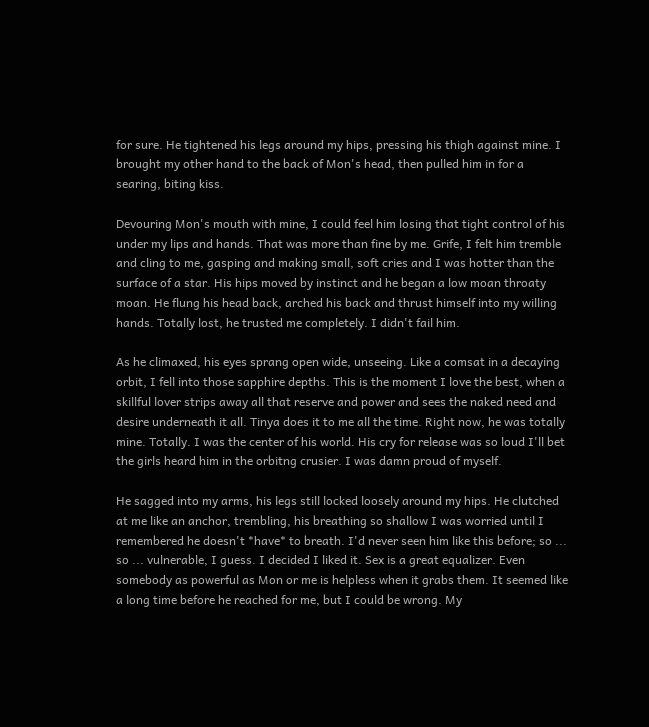for sure. He tightened his legs around my hips, pressing his thigh against mine. I brought my other hand to the back of Mon's head, then pulled him in for a searing, biting kiss.

Devouring Mon's mouth with mine, I could feel him losing that tight control of his under my lips and hands. That was more than fine by me. Grife, I felt him tremble and cling to me, gasping and making small, soft cries and I was hotter than the surface of a star. His hips moved by instinct and he began a low moan throaty moan. He flung his head back, arched his back and thrust himself into my willing hands. Totally lost, he trusted me completely. I didn't fail him.

As he climaxed, his eyes sprang open wide, unseeing. Like a comsat in a decaying orbit, I fell into those sapphire depths. This is the moment I love the best, when a skillful lover strips away all that reserve and power and sees the naked need and desire underneath it all. Tinya does it to me all the time. Right now, he was totally mine. Totally. I was the center of his world. His cry for release was so loud I'll bet the girls heard him in the orbitng crusier. I was damn proud of myself.

He sagged into my arms, his legs still locked loosely around my hips. He clutched at me like an anchor, trembling, his breathing so shallow I was worried until I remembered he doesn't *have* to breath. I'd never seen him like this before; so ... so ... vulnerable, I guess. I decided I liked it. Sex is a great equalizer. Even somebody as powerful as Mon or me is helpless when it grabs them. It seemed like a long time before he reached for me, but I could be wrong. My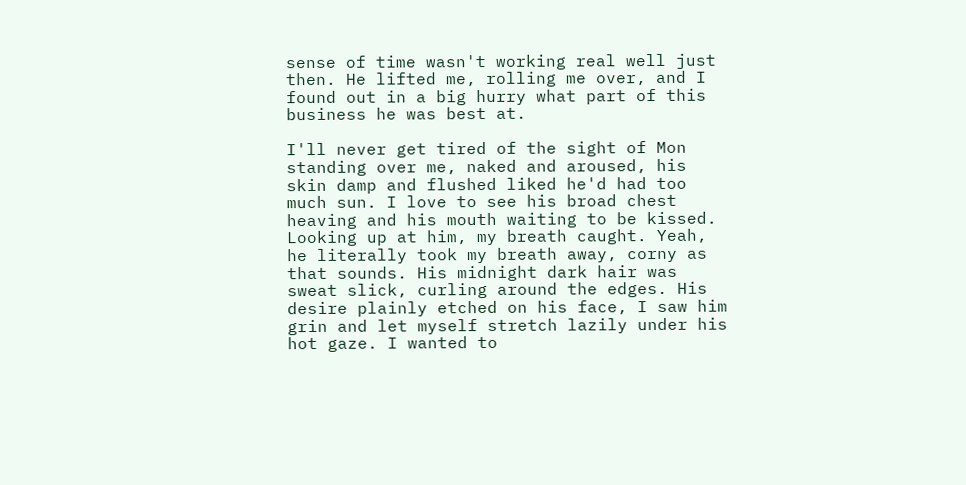sense of time wasn't working real well just then. He lifted me, rolling me over, and I found out in a big hurry what part of this business he was best at.

I'll never get tired of the sight of Mon standing over me, naked and aroused, his skin damp and flushed liked he'd had too much sun. I love to see his broad chest heaving and his mouth waiting to be kissed. Looking up at him, my breath caught. Yeah, he literally took my breath away, corny as that sounds. His midnight dark hair was sweat slick, curling around the edges. His desire plainly etched on his face, I saw him grin and let myself stretch lazily under his hot gaze. I wanted to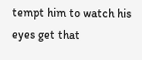tempt him to watch his eyes get that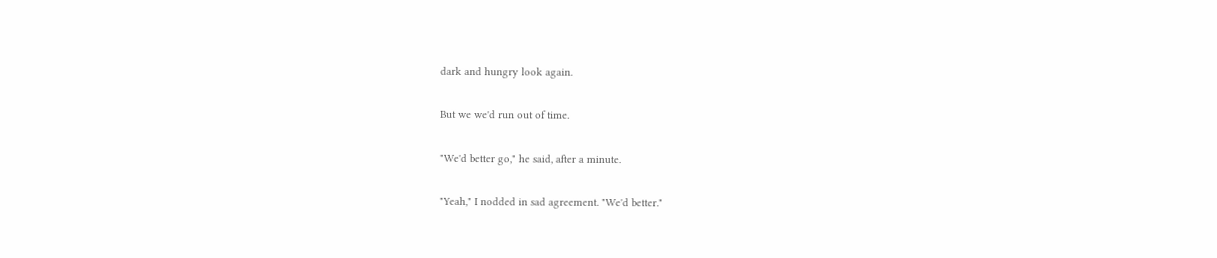dark and hungry look again.

But we we'd run out of time.

"We'd better go," he said, after a minute.

"Yeah," I nodded in sad agreement. "We'd better."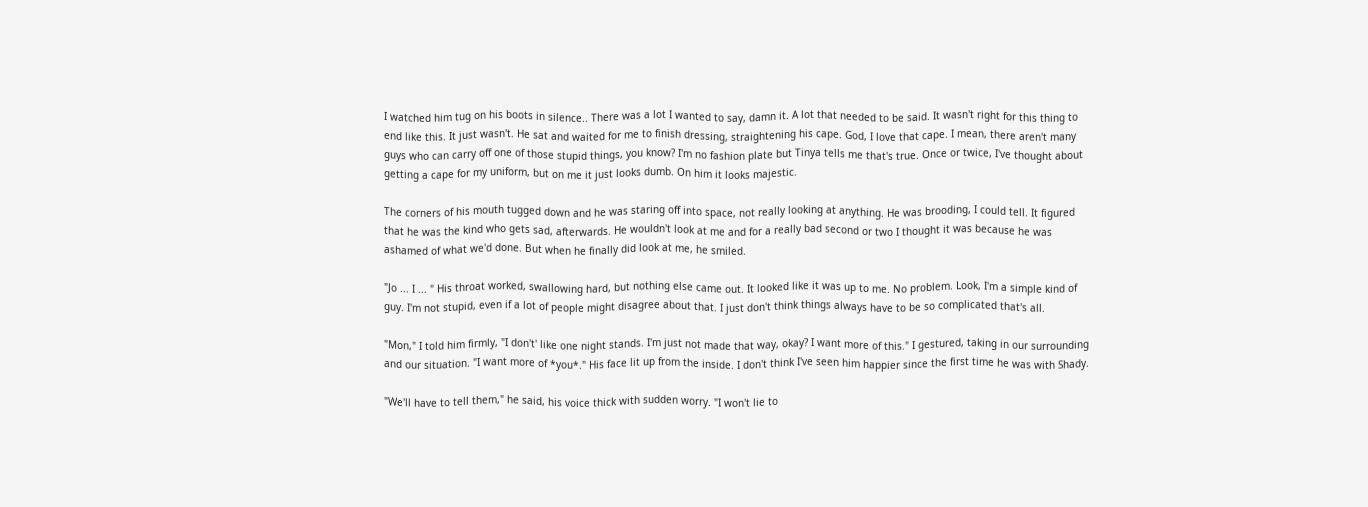I watched him tug on his boots in silence.. There was a lot I wanted to say, damn it. A lot that needed to be said. It wasn't right for this thing to end like this. It just wasn't. He sat and waited for me to finish dressing, straightening his cape. God, I love that cape. I mean, there aren't many guys who can carry off one of those stupid things, you know? I'm no fashion plate but Tinya tells me that's true. Once or twice, I've thought about getting a cape for my uniform, but on me it just looks dumb. On him it looks majestic.

The corners of his mouth tugged down and he was staring off into space, not really looking at anything. He was brooding, I could tell. It figured that he was the kind who gets sad, afterwards. He wouldn't look at me and for a really bad second or two I thought it was because he was ashamed of what we'd done. But when he finally did look at me, he smiled.

"Jo ... I ... " His throat worked, swallowing hard, but nothing else came out. It looked like it was up to me. No problem. Look, I'm a simple kind of guy. I'm not stupid, even if a lot of people might disagree about that. I just don't think things always have to be so complicated that's all.

"Mon," I told him firmly, "I don't' like one night stands. I'm just not made that way, okay? I want more of this." I gestured, taking in our surrounding and our situation. "I want more of *you*." His face lit up from the inside. I don't think I've seen him happier since the first time he was with Shady.

"We'll have to tell them," he said, his voice thick with sudden worry. "I won't lie to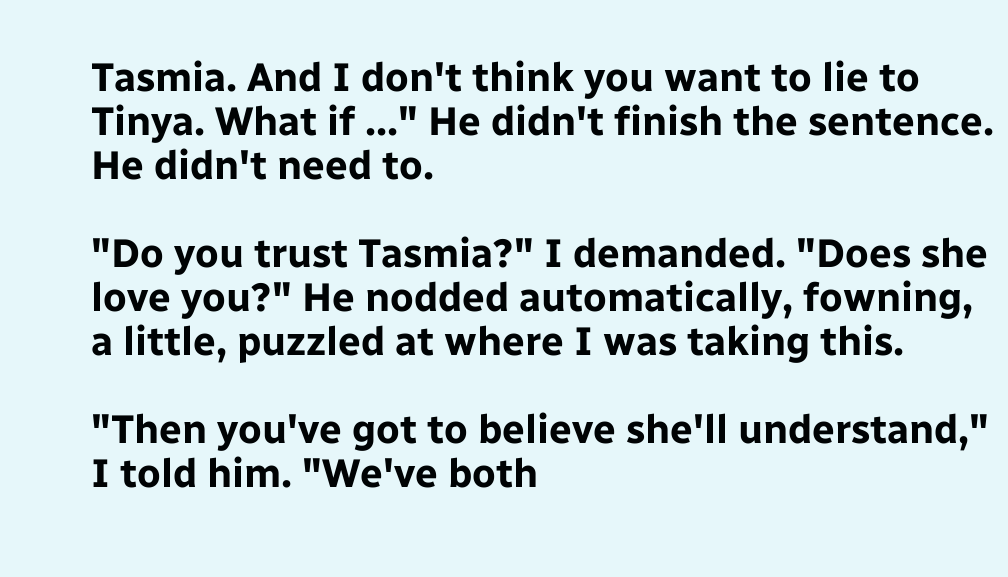Tasmia. And I don't think you want to lie to Tinya. What if ..." He didn't finish the sentence. He didn't need to.

"Do you trust Tasmia?" I demanded. "Does she love you?" He nodded automatically, fowning, a little, puzzled at where I was taking this.

"Then you've got to believe she'll understand," I told him. "We've both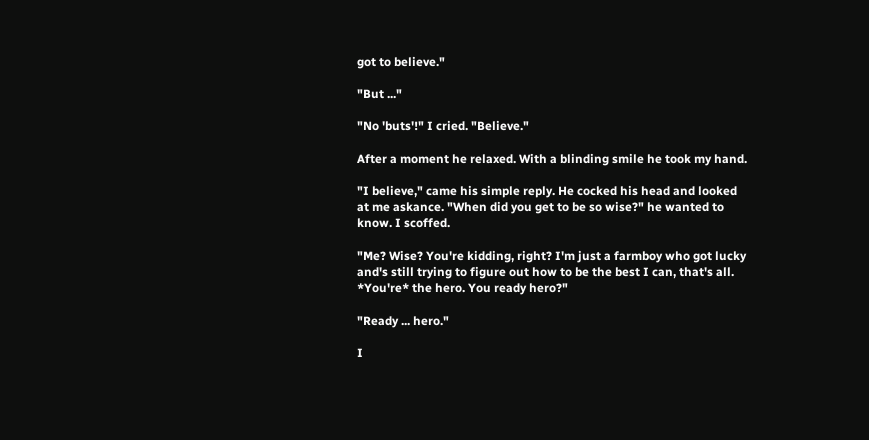got to believe."

"But ..."

"No 'buts'!" I cried. "Believe."

After a moment he relaxed. With a blinding smile he took my hand.

"I believe," came his simple reply. He cocked his head and looked at me askance. "When did you get to be so wise?" he wanted to know. I scoffed.

"Me? Wise? You're kidding, right? I'm just a farmboy who got lucky and's still trying to figure out how to be the best I can, that's all. *You're* the hero. You ready hero?"

"Ready ... hero."

I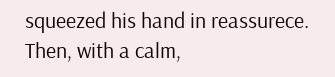squeezed his hand in reassurece. Then, with a calm,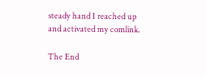steady hand I reached up and activated my comlink.

The End